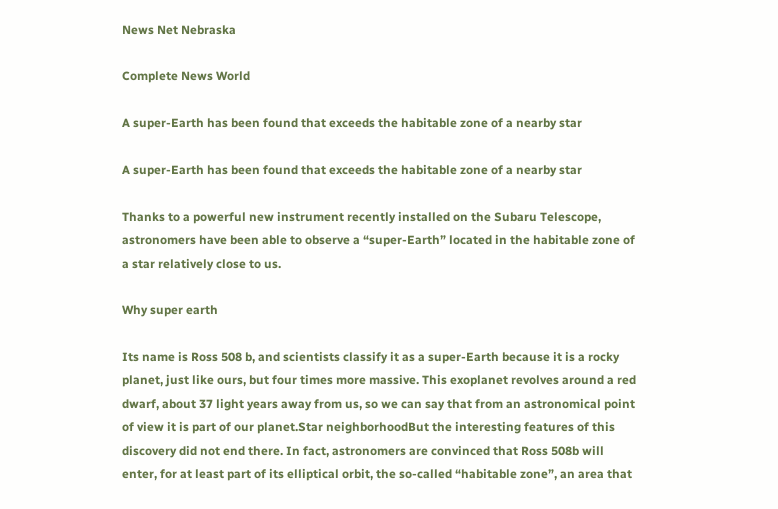News Net Nebraska

Complete News World

A super-Earth has been found that exceeds the habitable zone of a nearby star

A super-Earth has been found that exceeds the habitable zone of a nearby star

Thanks to a powerful new instrument recently installed on the Subaru Telescope, astronomers have been able to observe a “super-Earth” located in the habitable zone of a star relatively close to us.

Why super earth

Its name is Ross 508 b, and scientists classify it as a super-Earth because it is a rocky planet, just like ours, but four times more massive. This exoplanet revolves around a red dwarf, about 37 light years away from us, so we can say that from an astronomical point of view it is part of our planet.Star neighborhoodBut the interesting features of this discovery did not end there. In fact, astronomers are convinced that Ross 508b will enter, for at least part of its elliptical orbit, the so-called “habitable zone”, an area that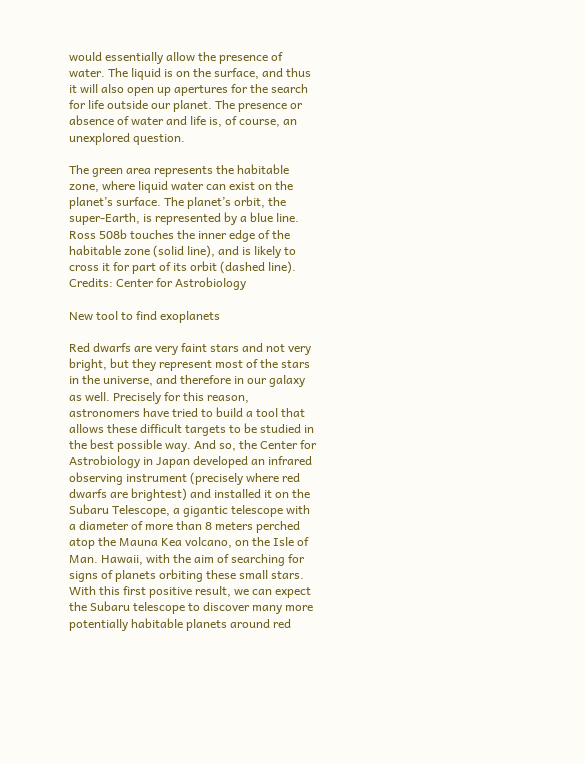would essentially allow the presence of water. The liquid is on the surface, and thus it will also open up apertures for the search for life outside our planet. The presence or absence of water and life is, of course, an unexplored question.

The green area represents the habitable zone, where liquid water can exist on the planet’s surface. The planet’s orbit, the super-Earth, is represented by a blue line. Ross 508b touches the inner edge of the habitable zone (solid line), and is likely to cross it for part of its orbit (dashed line). Credits: Center for Astrobiology

New tool to find exoplanets

Red dwarfs are very faint stars and not very bright, but they represent most of the stars in the universe, and therefore in our galaxy as well. Precisely for this reason, astronomers have tried to build a tool that allows these difficult targets to be studied in the best possible way. And so, the Center for Astrobiology in Japan developed an infrared observing instrument (precisely where red dwarfs are brightest) and installed it on the Subaru Telescope, a gigantic telescope with a diameter of more than 8 meters perched atop the Mauna Kea volcano, on the Isle of Man. Hawaii, with the aim of searching for signs of planets orbiting these small stars. With this first positive result, we can expect the Subaru telescope to discover many more potentially habitable planets around red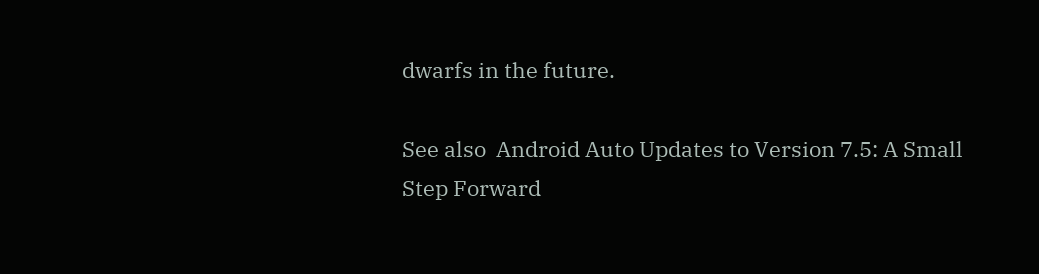dwarfs in the future.

See also  Android Auto Updates to Version 7.5: A Small Step Forward